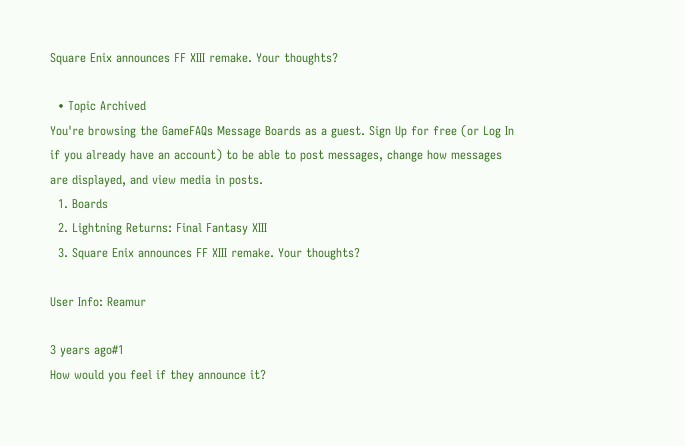Square Enix announces FF XIII remake. Your thoughts?

  • Topic Archived
You're browsing the GameFAQs Message Boards as a guest. Sign Up for free (or Log In if you already have an account) to be able to post messages, change how messages are displayed, and view media in posts.
  1. Boards
  2. Lightning Returns: Final Fantasy XIII
  3. Square Enix announces FF XIII remake. Your thoughts?

User Info: Reamur

3 years ago#1
How would you feel if they announce it?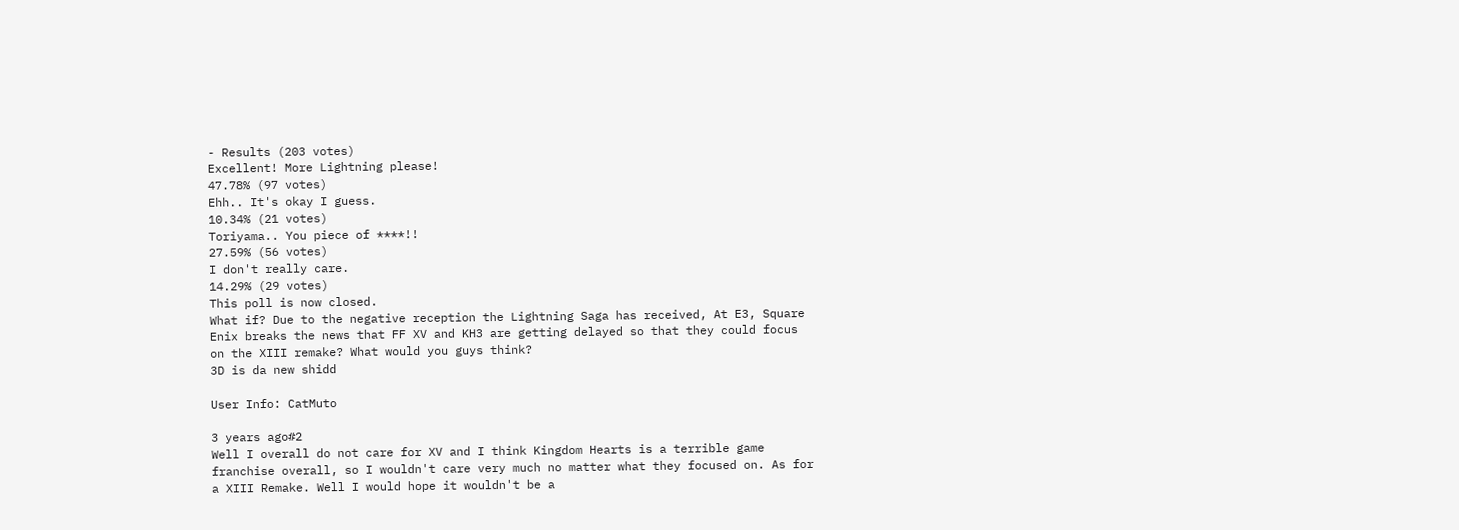- Results (203 votes)
Excellent! More Lightning please!
47.78% (97 votes)
Ehh.. It's okay I guess.
10.34% (21 votes)
Toriyama.. You piece of ****!!
27.59% (56 votes)
I don't really care.
14.29% (29 votes)
This poll is now closed.
What if? Due to the negative reception the Lightning Saga has received, At E3, Square Enix breaks the news that FF XV and KH3 are getting delayed so that they could focus on the XIII remake? What would you guys think?
3D is da new shidd

User Info: CatMuto

3 years ago#2
Well I overall do not care for XV and I think Kingdom Hearts is a terrible game franchise overall, so I wouldn't care very much no matter what they focused on. As for a XIII Remake. Well I would hope it wouldn't be a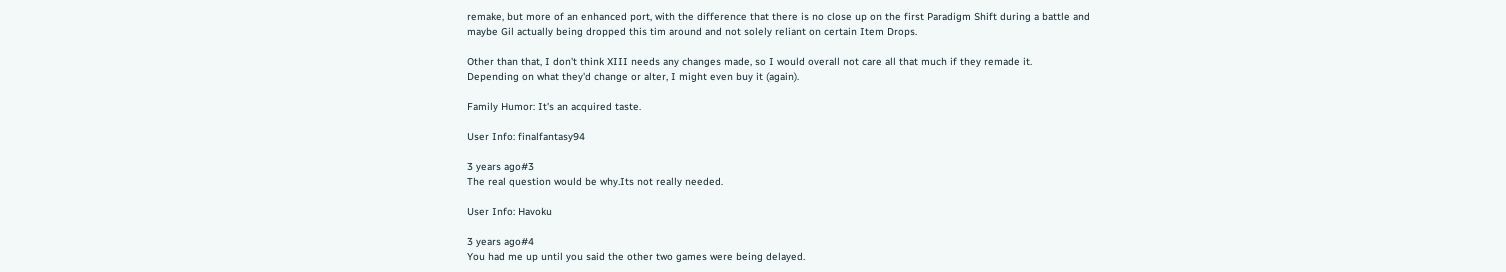remake, but more of an enhanced port, with the difference that there is no close up on the first Paradigm Shift during a battle and maybe Gil actually being dropped this tim around and not solely reliant on certain Item Drops.

Other than that, I don't think XIII needs any changes made, so I would overall not care all that much if they remade it.
Depending on what they'd change or alter, I might even buy it (again).

Family Humor: It's an acquired taste.

User Info: finalfantasy94

3 years ago#3
The real question would be why.Its not really needed.

User Info: Havoku

3 years ago#4
You had me up until you said the other two games were being delayed.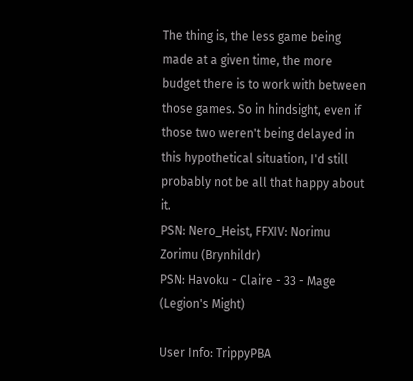The thing is, the less game being made at a given time, the more budget there is to work with between those games. So in hindsight, even if those two weren't being delayed in this hypothetical situation, I'd still probably not be all that happy about it.
PSN: Nero_Heist, FFXIV: Norimu Zorimu (Brynhildr)
PSN: Havoku - Claire - 33 - Mage (Legion's Might)

User Info: TrippyPBA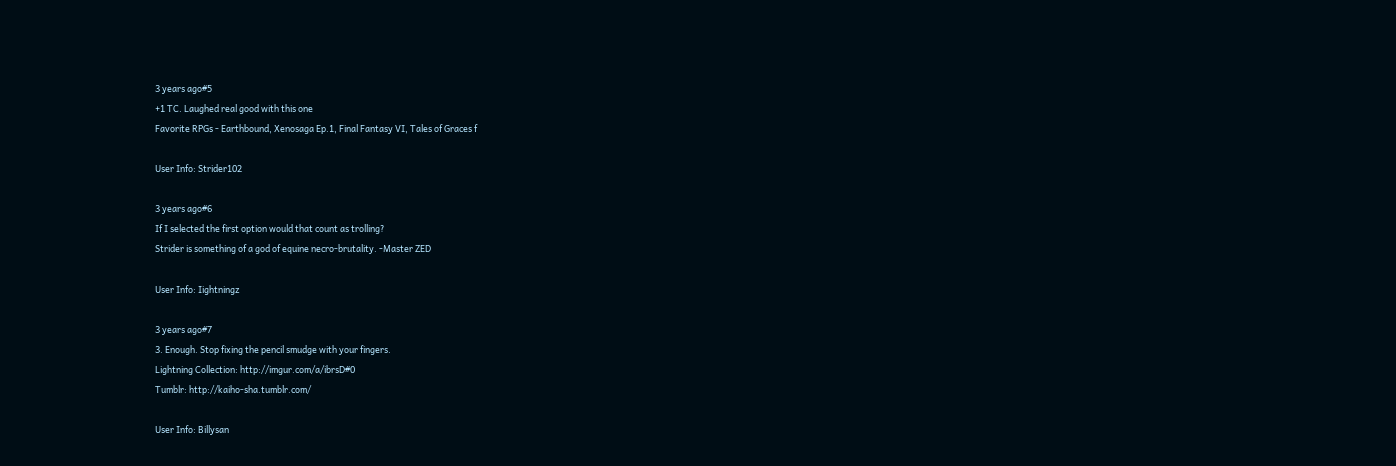3 years ago#5
+1 TC. Laughed real good with this one
Favorite RPGs - Earthbound, Xenosaga Ep.1, Final Fantasy VI, Tales of Graces f

User Info: Strider102

3 years ago#6
If I selected the first option would that count as trolling?
Strider is something of a god of equine necro-brutality. -Master ZED

User Info: Iightningz

3 years ago#7
3. Enough. Stop fixing the pencil smudge with your fingers.
Lightning Collection: http://imgur.com/a/ibrsD#0
Tumblr: http://kaiho-sha.tumblr.com/

User Info: Billysan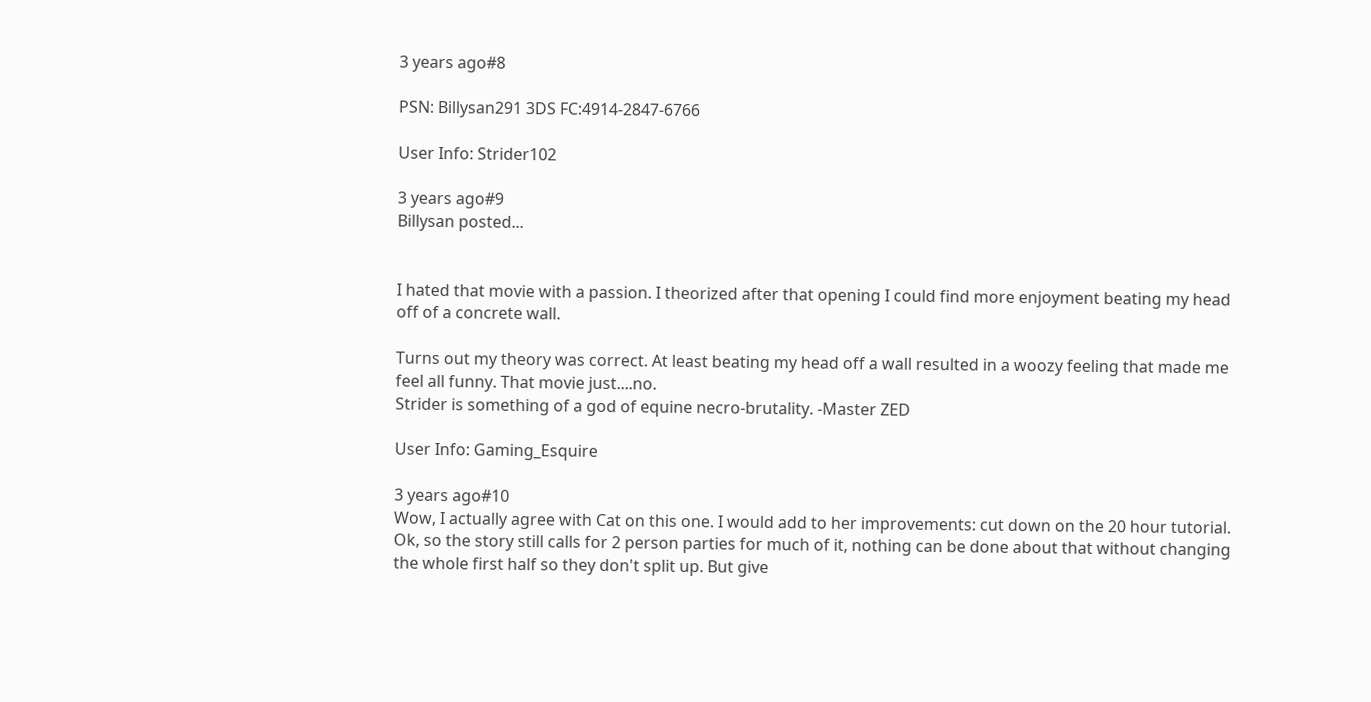3 years ago#8

PSN: Billysan291 3DS FC:4914-2847-6766

User Info: Strider102

3 years ago#9
Billysan posted...


I hated that movie with a passion. I theorized after that opening I could find more enjoyment beating my head off of a concrete wall.

Turns out my theory was correct. At least beating my head off a wall resulted in a woozy feeling that made me feel all funny. That movie just....no.
Strider is something of a god of equine necro-brutality. -Master ZED

User Info: Gaming_Esquire

3 years ago#10
Wow, I actually agree with Cat on this one. I would add to her improvements: cut down on the 20 hour tutorial. Ok, so the story still calls for 2 person parties for much of it, nothing can be done about that without changing the whole first half so they don't split up. But give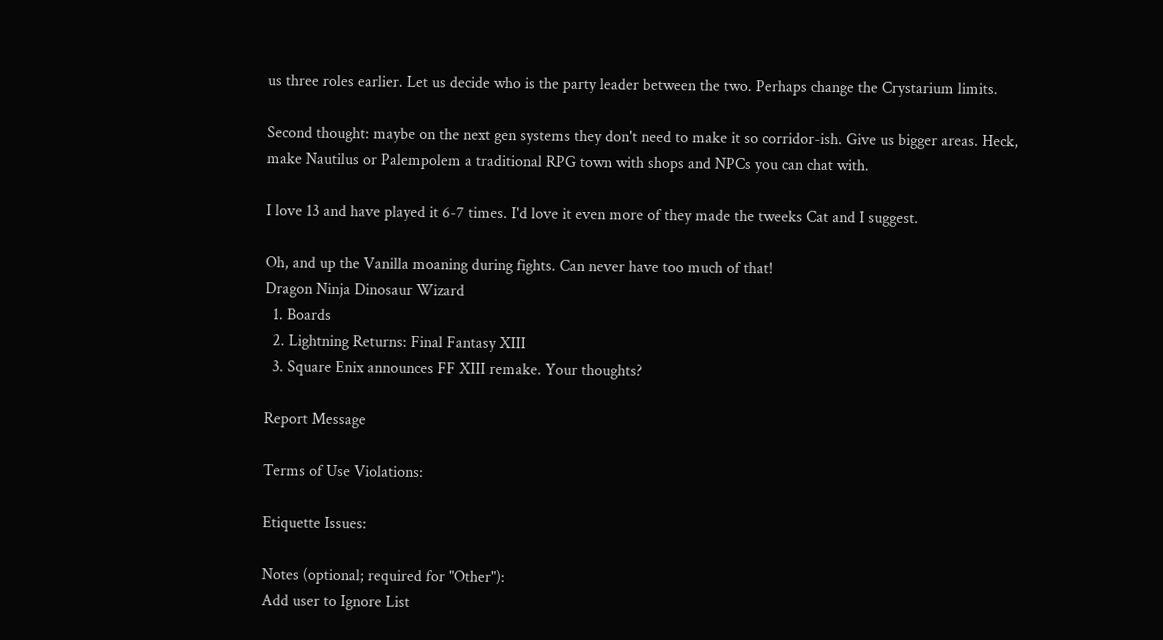us three roles earlier. Let us decide who is the party leader between the two. Perhaps change the Crystarium limits.

Second thought: maybe on the next gen systems they don't need to make it so corridor-ish. Give us bigger areas. Heck, make Nautilus or Palempolem a traditional RPG town with shops and NPCs you can chat with.

I love 13 and have played it 6-7 times. I'd love it even more of they made the tweeks Cat and I suggest.

Oh, and up the Vanilla moaning during fights. Can never have too much of that!
Dragon Ninja Dinosaur Wizard
  1. Boards
  2. Lightning Returns: Final Fantasy XIII
  3. Square Enix announces FF XIII remake. Your thoughts?

Report Message

Terms of Use Violations:

Etiquette Issues:

Notes (optional; required for "Other"):
Add user to Ignore List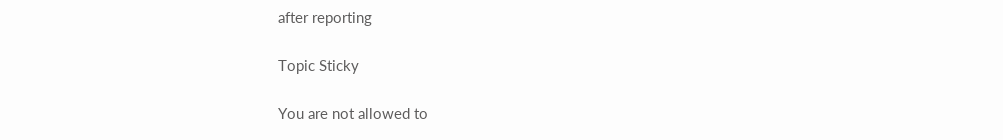after reporting

Topic Sticky

You are not allowed to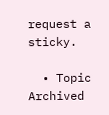request a sticky.

  • Topic Archived